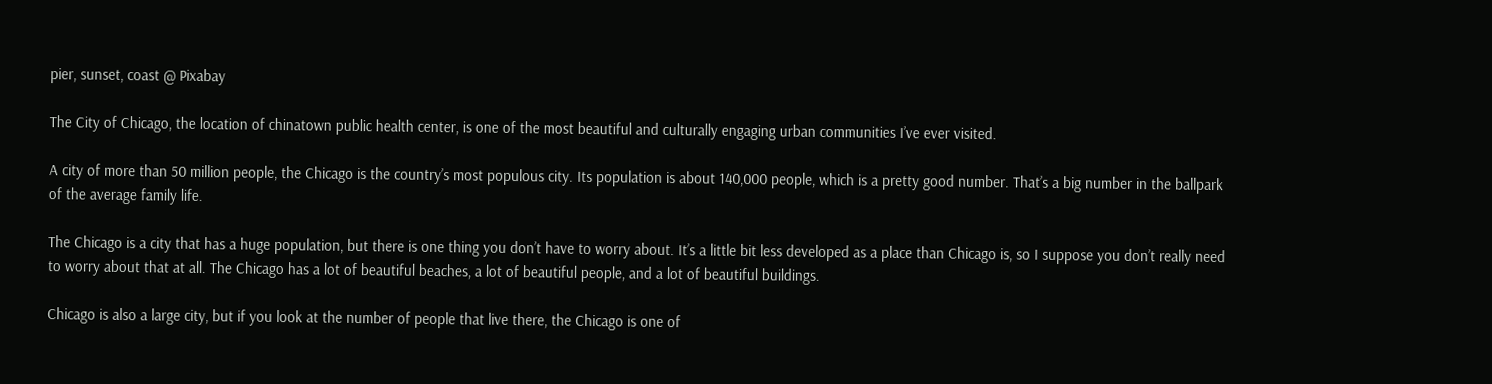pier, sunset, coast @ Pixabay

The City of Chicago, the location of chinatown public health center, is one of the most beautiful and culturally engaging urban communities I’ve ever visited.

A city of more than 50 million people, the Chicago is the country’s most populous city. Its population is about 140,000 people, which is a pretty good number. That’s a big number in the ballpark of the average family life.

The Chicago is a city that has a huge population, but there is one thing you don’t have to worry about. It’s a little bit less developed as a place than Chicago is, so I suppose you don’t really need to worry about that at all. The Chicago has a lot of beautiful beaches, a lot of beautiful people, and a lot of beautiful buildings.

Chicago is also a large city, but if you look at the number of people that live there, the Chicago is one of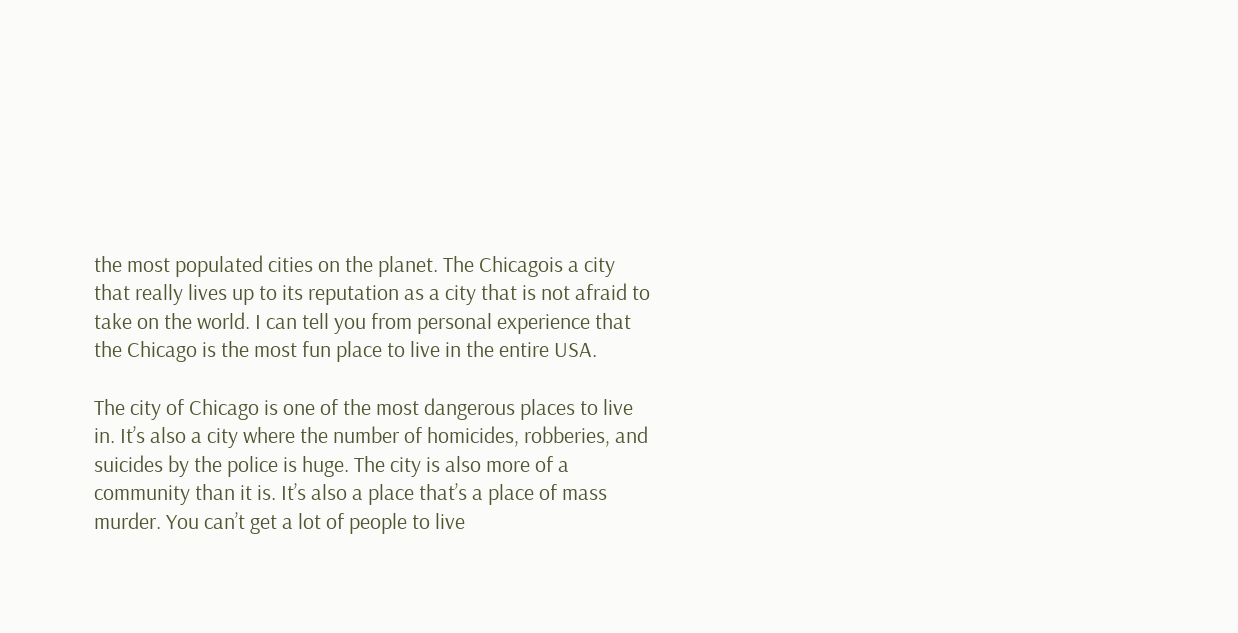the most populated cities on the planet. The Chicagois a city that really lives up to its reputation as a city that is not afraid to take on the world. I can tell you from personal experience that the Chicago is the most fun place to live in the entire USA.

The city of Chicago is one of the most dangerous places to live in. It’s also a city where the number of homicides, robberies, and suicides by the police is huge. The city is also more of a community than it is. It’s also a place that’s a place of mass murder. You can’t get a lot of people to live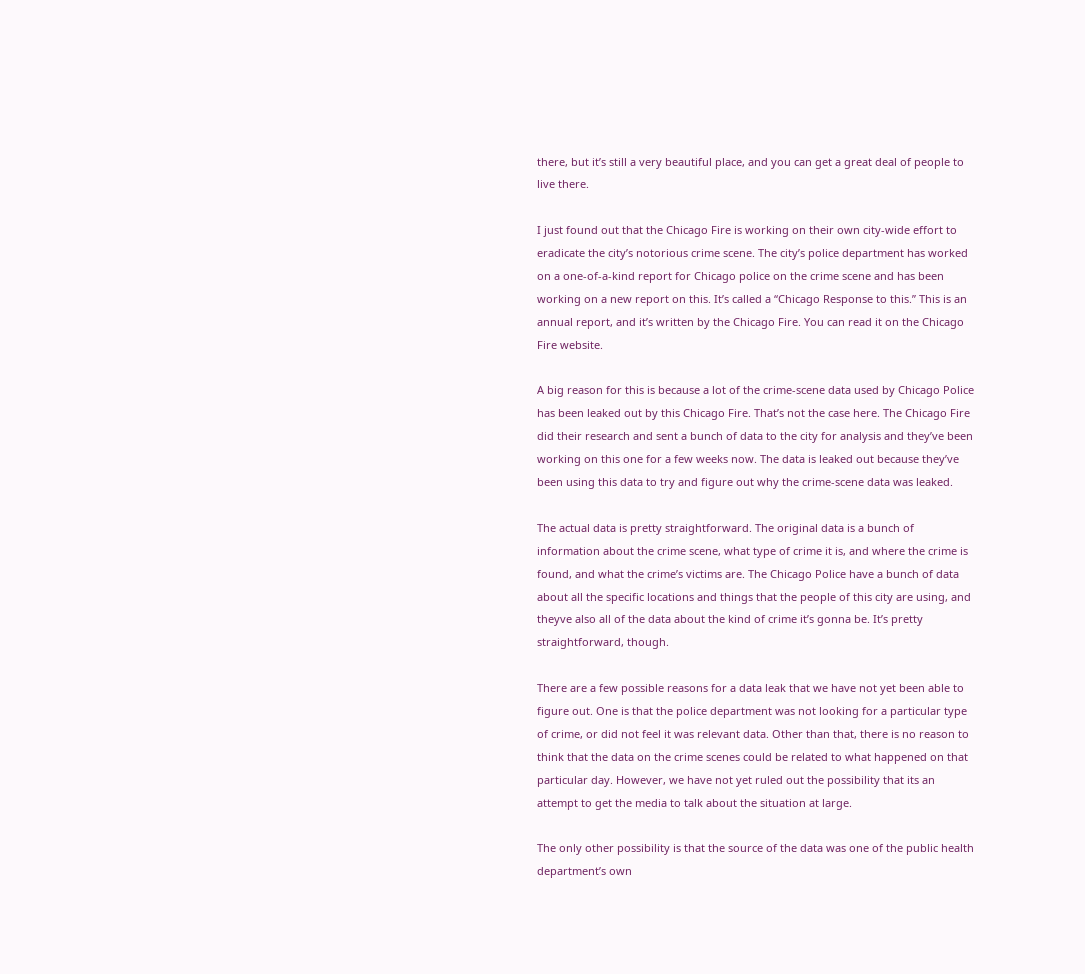there, but it’s still a very beautiful place, and you can get a great deal of people to live there.

I just found out that the Chicago Fire is working on their own city-wide effort to eradicate the city’s notorious crime scene. The city’s police department has worked on a one-of-a-kind report for Chicago police on the crime scene and has been working on a new report on this. It’s called a “Chicago Response to this.” This is an annual report, and it’s written by the Chicago Fire. You can read it on the Chicago Fire website.

A big reason for this is because a lot of the crime-scene data used by Chicago Police has been leaked out by this Chicago Fire. That’s not the case here. The Chicago Fire did their research and sent a bunch of data to the city for analysis and they’ve been working on this one for a few weeks now. The data is leaked out because they’ve been using this data to try and figure out why the crime-scene data was leaked.

The actual data is pretty straightforward. The original data is a bunch of information about the crime scene, what type of crime it is, and where the crime is found, and what the crime’s victims are. The Chicago Police have a bunch of data about all the specific locations and things that the people of this city are using, and theyve also all of the data about the kind of crime it’s gonna be. It’s pretty straightforward, though.

There are a few possible reasons for a data leak that we have not yet been able to figure out. One is that the police department was not looking for a particular type of crime, or did not feel it was relevant data. Other than that, there is no reason to think that the data on the crime scenes could be related to what happened on that particular day. However, we have not yet ruled out the possibility that its an attempt to get the media to talk about the situation at large.

The only other possibility is that the source of the data was one of the public health department’s own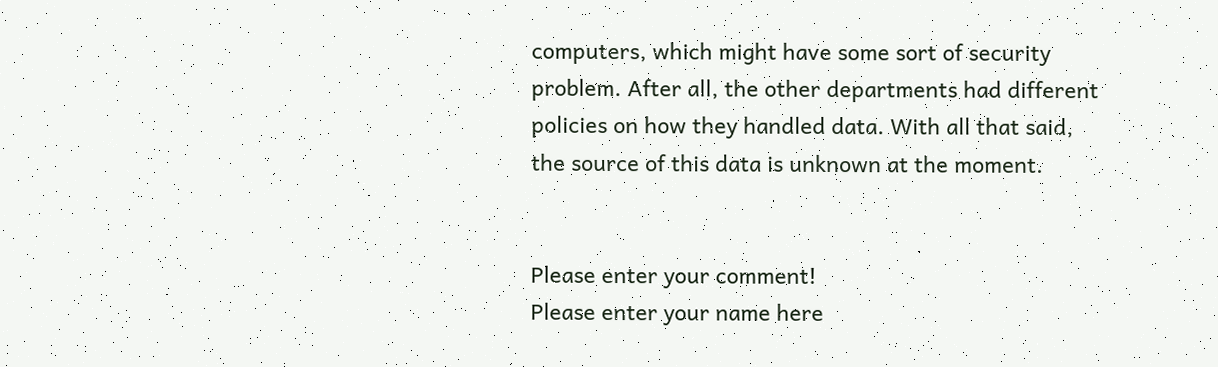computers, which might have some sort of security problem. After all, the other departments had different policies on how they handled data. With all that said, the source of this data is unknown at the moment.


Please enter your comment!
Please enter your name here